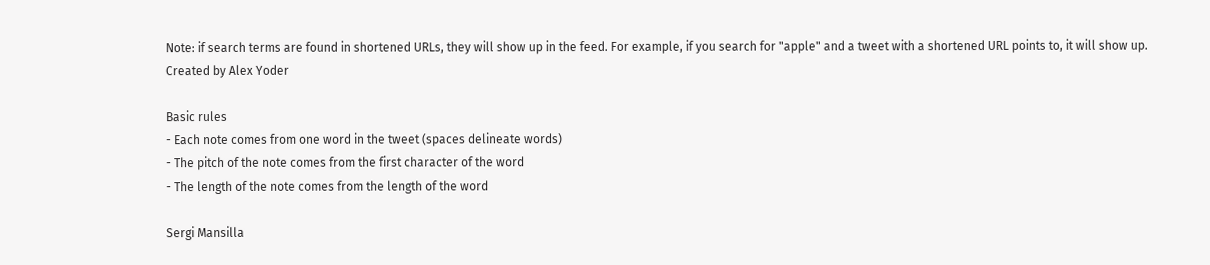Note: if search terms are found in shortened URLs, they will show up in the feed. For example, if you search for "apple" and a tweet with a shortened URL points to, it will show up.
Created by Alex Yoder

Basic rules
- Each note comes from one word in the tweet (spaces delineate words)
- The pitch of the note comes from the first character of the word
- The length of the note comes from the length of the word

Sergi Mansilla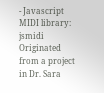- Javascript MIDI library: jsmidi
Originated from a project in Dr. Sara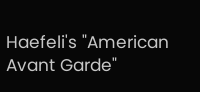Haefeli's "American Avant Garde"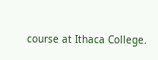course at Ithaca College.